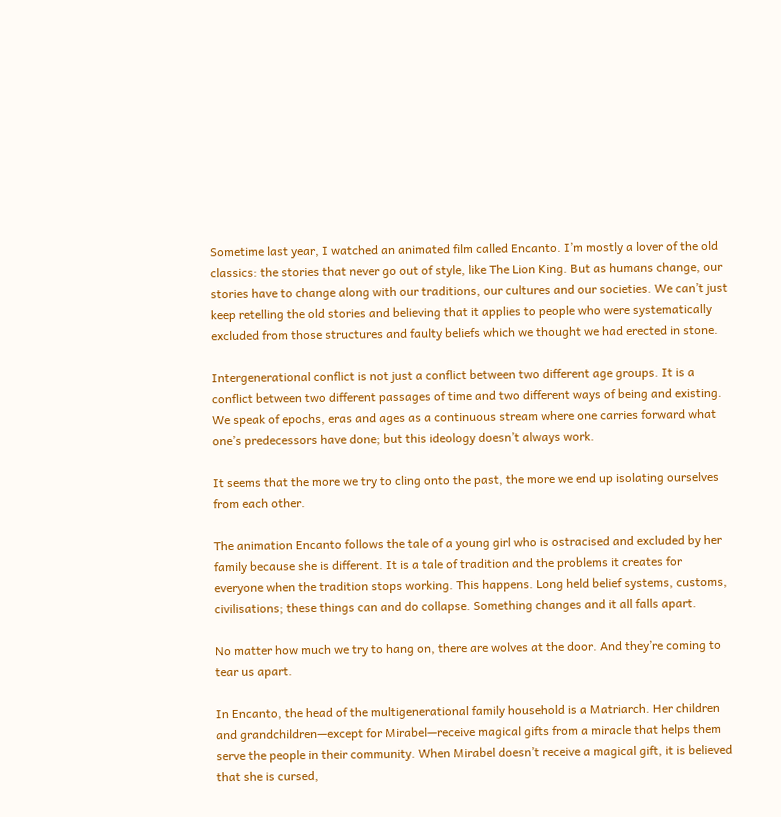Sometime last year, I watched an animated film called Encanto. I’m mostly a lover of the old classics: the stories that never go out of style, like The Lion King. But as humans change, our stories have to change along with our traditions, our cultures and our societies. We can’t just keep retelling the old stories and believing that it applies to people who were systematically excluded from those structures and faulty beliefs which we thought we had erected in stone.

Intergenerational conflict is not just a conflict between two different age groups. It is a conflict between two different passages of time and two different ways of being and existing. We speak of epochs, eras and ages as a continuous stream where one carries forward what one’s predecessors have done; but this ideology doesn’t always work.

It seems that the more we try to cling onto the past, the more we end up isolating ourselves from each other.

The animation Encanto follows the tale of a young girl who is ostracised and excluded by her family because she is different. It is a tale of tradition and the problems it creates for everyone when the tradition stops working. This happens. Long held belief systems, customs, civilisations; these things can and do collapse. Something changes and it all falls apart.

No matter how much we try to hang on, there are wolves at the door. And they’re coming to tear us apart.

In Encanto, the head of the multigenerational family household is a Matriarch. Her children and grandchildren—except for Mirabel—receive magical gifts from a miracle that helps them serve the people in their community. When Mirabel doesn’t receive a magical gift, it is believed that she is cursed,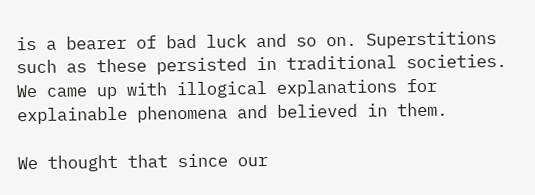is a bearer of bad luck and so on. Superstitions such as these persisted in traditional societies. We came up with illogical explanations for explainable phenomena and believed in them.

We thought that since our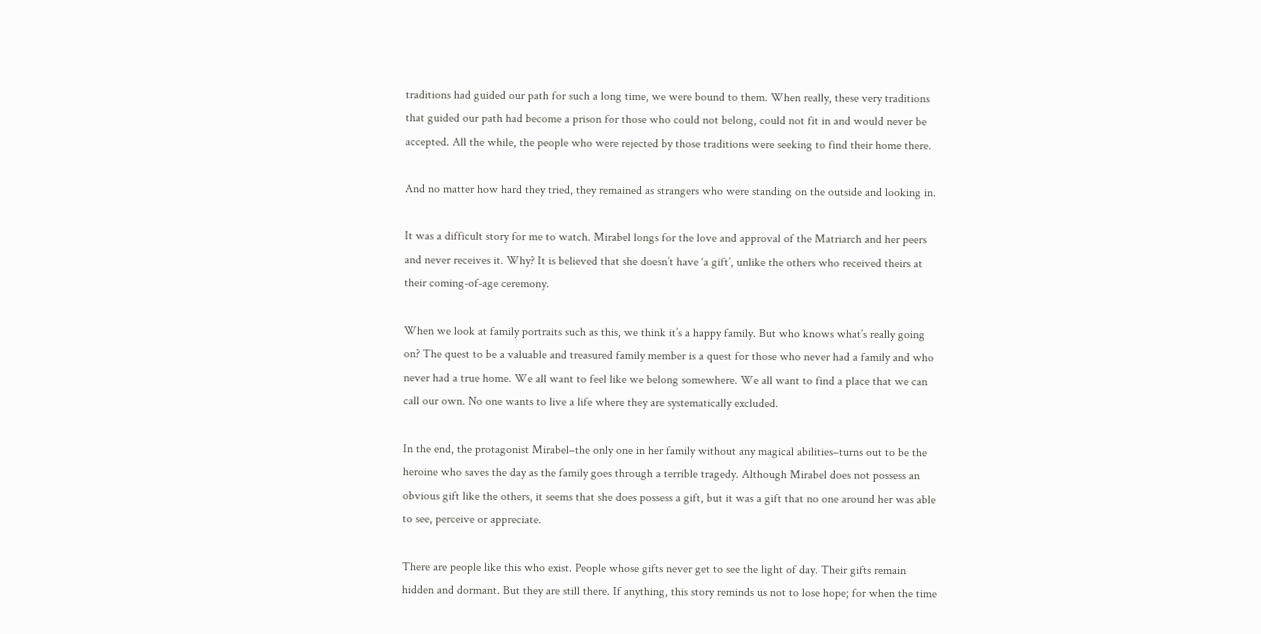traditions had guided our path for such a long time, we were bound to them. When really, these very traditions that guided our path had become a prison for those who could not belong, could not fit in and would never be accepted. All the while, the people who were rejected by those traditions were seeking to find their home there.

And no matter how hard they tried, they remained as strangers who were standing on the outside and looking in.

It was a difficult story for me to watch. Mirabel longs for the love and approval of the Matriarch and her peers and never receives it. Why? It is believed that she doesn’t have ‘a gift’, unlike the others who received theirs at their coming-of-age ceremony.

When we look at family portraits such as this, we think it’s a happy family. But who knows what’s really going on? The quest to be a valuable and treasured family member is a quest for those who never had a family and who never had a true home. We all want to feel like we belong somewhere. We all want to find a place that we can call our own. No one wants to live a life where they are systematically excluded.

In the end, the protagonist Mirabel–the only one in her family without any magical abilities–turns out to be the heroine who saves the day as the family goes through a terrible tragedy. Although Mirabel does not possess an obvious gift like the others, it seems that she does possess a gift, but it was a gift that no one around her was able to see, perceive or appreciate.

There are people like this who exist. People whose gifts never get to see the light of day. Their gifts remain hidden and dormant. But they are still there. If anything, this story reminds us not to lose hope; for when the time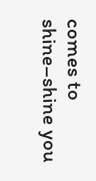comes to shine–shine you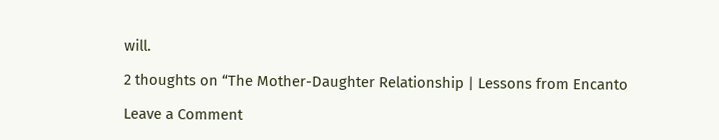will.

2 thoughts on “The Mother-Daughter Relationship | Lessons from Encanto

Leave a Comment